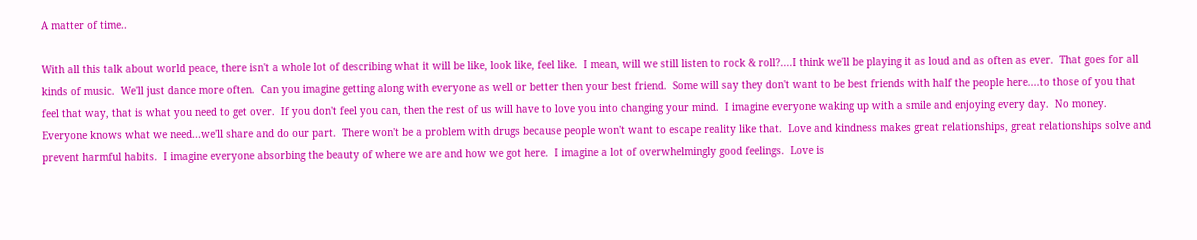A matter of time..

With all this talk about world peace, there isn't a whole lot of describing what it will be like, look like, feel like.  I mean, will we still listen to rock & roll?....I think we'll be playing it as loud and as often as ever.  That goes for all kinds of music.  We'll just dance more often.  Can you imagine getting along with everyone as well or better then your best friend.  Some will say they don't want to be best friends with half the people here....to those of you that feel that way, that is what you need to get over.  If you don't feel you can, then the rest of us will have to love you into changing your mind.  I imagine everyone waking up with a smile and enjoying every day.  No money.  Everyone knows what we need...we'll share and do our part.  There won't be a problem with drugs because people won't want to escape reality like that.  Love and kindness makes great relationships, great relationships solve and prevent harmful habits.  I imagine everyone absorbing the beauty of where we are and how we got here.  I imagine a lot of overwhelmingly good feelings.  Love is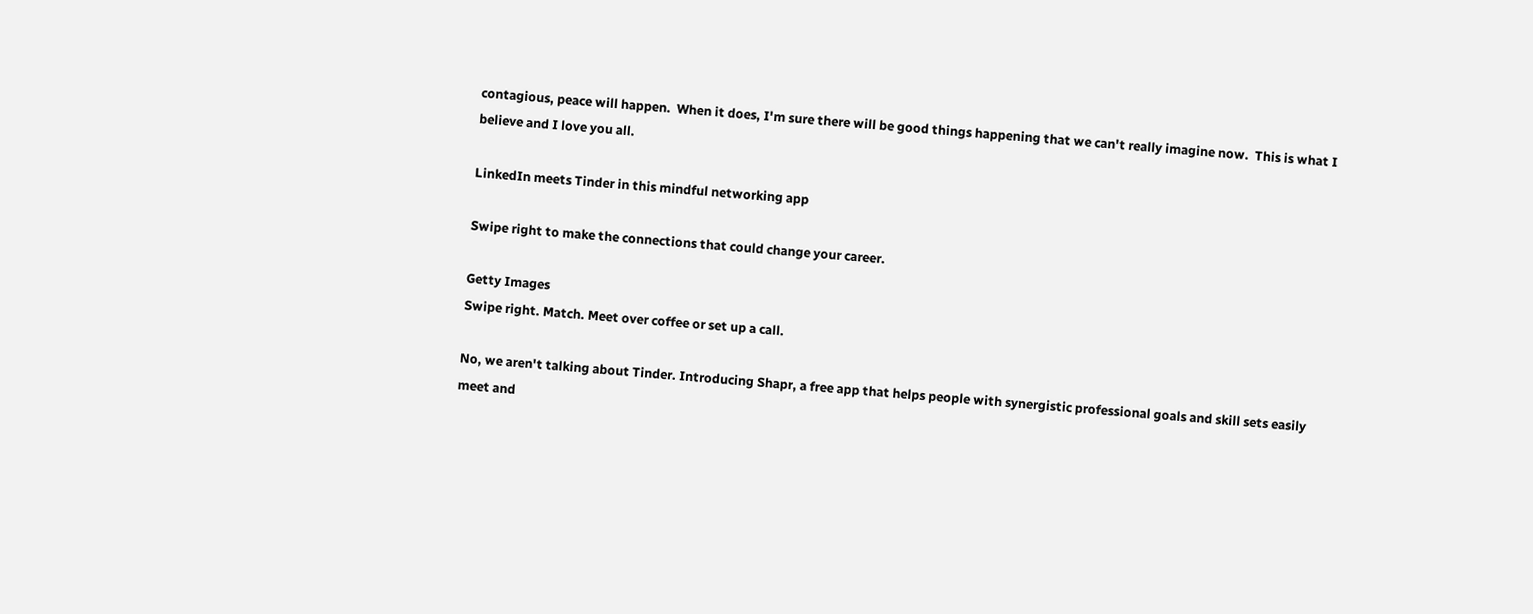contagious, peace will happen.  When it does, I'm sure there will be good things happening that we can't really imagine now.  This is what I believe and I love you all.

LinkedIn meets Tinder in this mindful networking app

Swipe right to make the connections that could change your career.

Getty Images
Swipe right. Match. Meet over coffee or set up a call.

No, we aren't talking about Tinder. Introducing Shapr, a free app that helps people with synergistic professional goals and skill sets easily meet and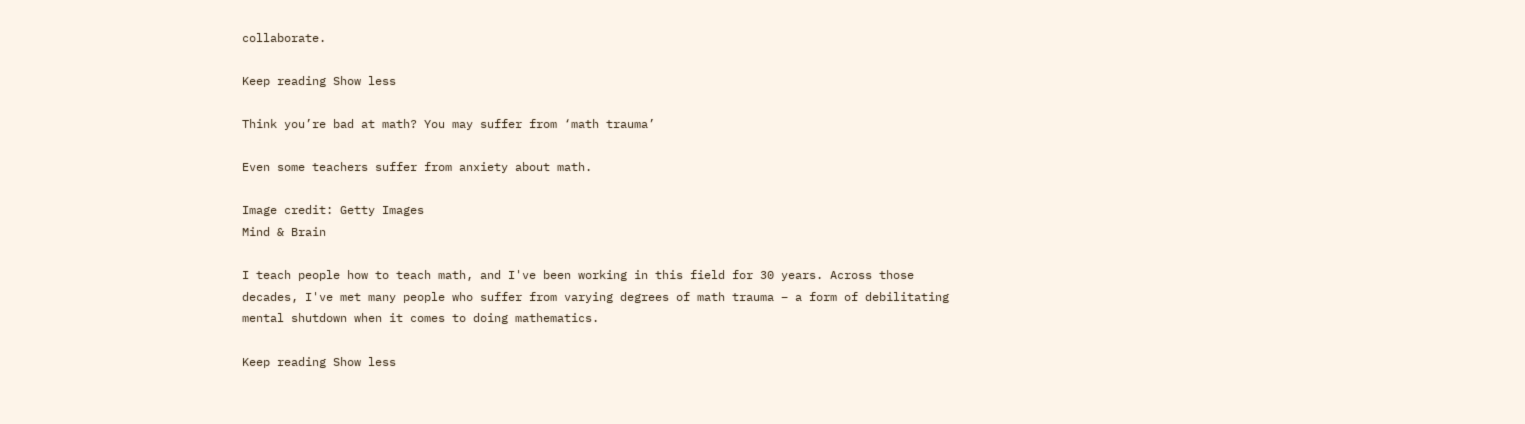collaborate.

Keep reading Show less

Think you’re bad at math? You may suffer from ‘math trauma’

Even some teachers suffer from anxiety about math.

Image credit: Getty Images
Mind & Brain

I teach people how to teach math, and I've been working in this field for 30 years. Across those decades, I've met many people who suffer from varying degrees of math trauma – a form of debilitating mental shutdown when it comes to doing mathematics.

Keep reading Show less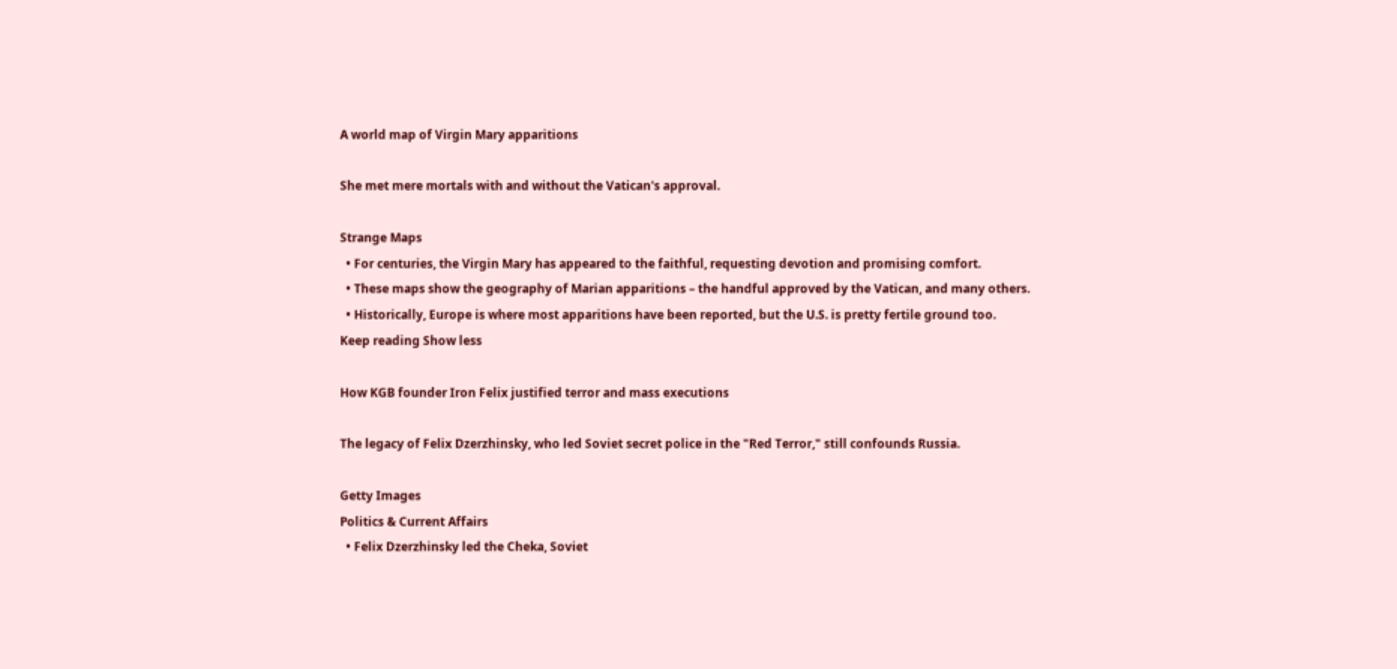A world map of Virgin Mary apparitions

She met mere mortals with and without the Vatican's approval.

Strange Maps
  • For centuries, the Virgin Mary has appeared to the faithful, requesting devotion and promising comfort.
  • These maps show the geography of Marian apparitions – the handful approved by the Vatican, and many others.
  • Historically, Europe is where most apparitions have been reported, but the U.S. is pretty fertile ground too.
Keep reading Show less

How KGB founder Iron Felix justified terror and mass executions

The legacy of Felix Dzerzhinsky, who led Soviet secret police in the "Red Terror," still confounds Russia.

Getty Images
Politics & Current Affairs
  • Felix Dzerzhinsky led the Cheka, Soviet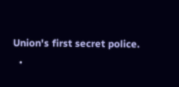Union's first secret police.
  •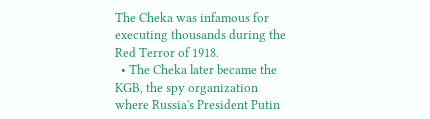The Cheka was infamous for executing thousands during the Red Terror of 1918.
  • The Cheka later became the KGB, the spy organization where Russia's President Putin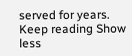served for years.
Keep reading Show less